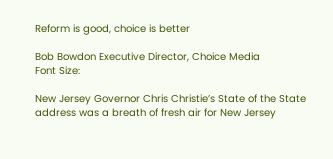Reform is good, choice is better

Bob Bowdon Executive Director, Choice Media
Font Size:

New Jersey Governor Chris Christie’s State of the State address was a breath of fresh air for New Jersey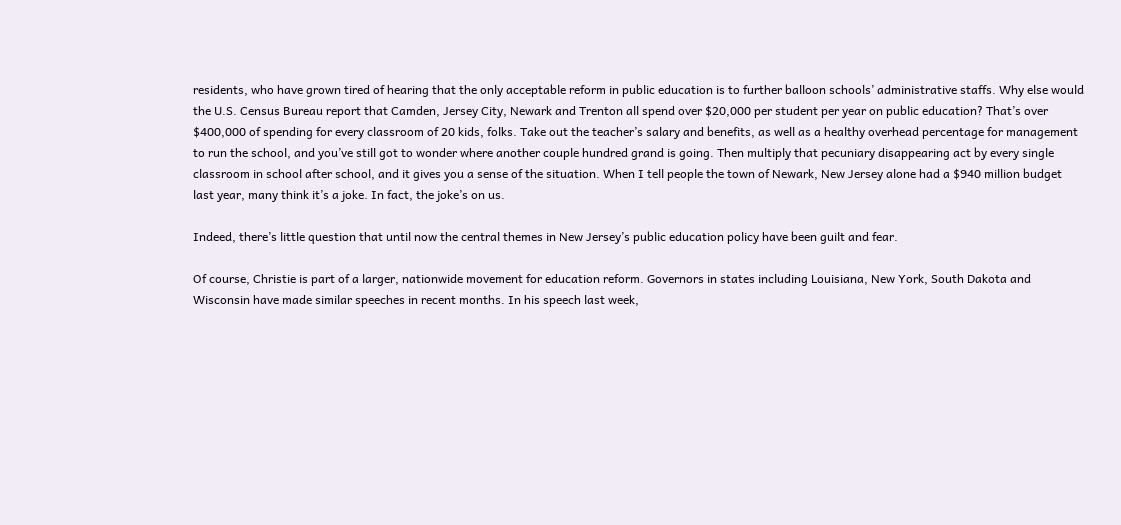residents, who have grown tired of hearing that the only acceptable reform in public education is to further balloon schools’ administrative staffs. Why else would the U.S. Census Bureau report that Camden, Jersey City, Newark and Trenton all spend over $20,000 per student per year on public education? That’s over $400,000 of spending for every classroom of 20 kids, folks. Take out the teacher’s salary and benefits, as well as a healthy overhead percentage for management to run the school, and you’ve still got to wonder where another couple hundred grand is going. Then multiply that pecuniary disappearing act by every single classroom in school after school, and it gives you a sense of the situation. When I tell people the town of Newark, New Jersey alone had a $940 million budget last year, many think it’s a joke. In fact, the joke’s on us.

Indeed, there’s little question that until now the central themes in New Jersey’s public education policy have been guilt and fear.

Of course, Christie is part of a larger, nationwide movement for education reform. Governors in states including Louisiana, New York, South Dakota and Wisconsin have made similar speeches in recent months. In his speech last week,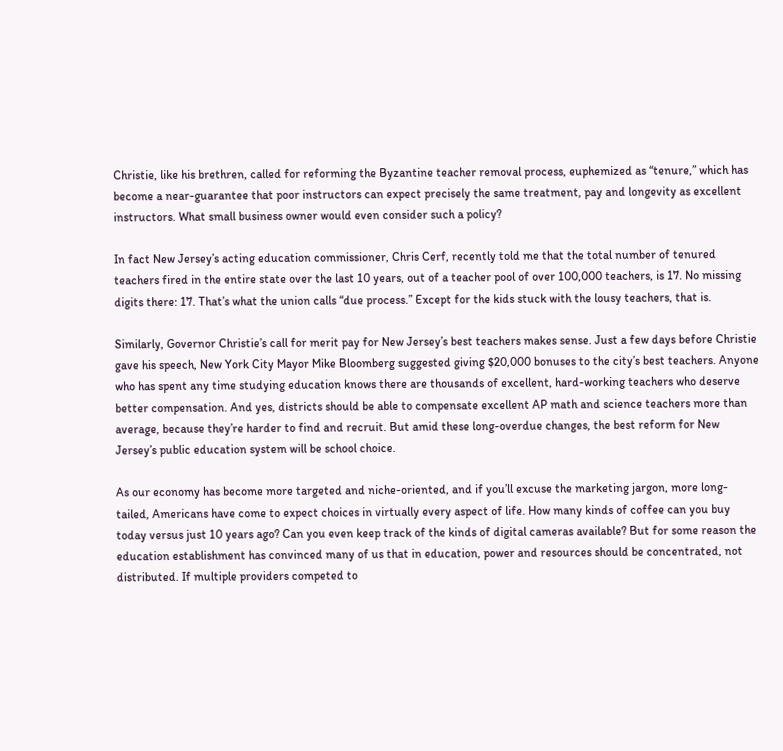Christie, like his brethren, called for reforming the Byzantine teacher removal process, euphemized as “tenure,” which has become a near-guarantee that poor instructors can expect precisely the same treatment, pay and longevity as excellent instructors. What small business owner would even consider such a policy?

In fact New Jersey’s acting education commissioner, Chris Cerf, recently told me that the total number of tenured teachers fired in the entire state over the last 10 years, out of a teacher pool of over 100,000 teachers, is 17. No missing digits there: 17. That’s what the union calls “due process.” Except for the kids stuck with the lousy teachers, that is.

Similarly, Governor Christie’s call for merit pay for New Jersey’s best teachers makes sense. Just a few days before Christie gave his speech, New York City Mayor Mike Bloomberg suggested giving $20,000 bonuses to the city’s best teachers. Anyone who has spent any time studying education knows there are thousands of excellent, hard-working teachers who deserve better compensation. And yes, districts should be able to compensate excellent AP math and science teachers more than average, because they’re harder to find and recruit. But amid these long-overdue changes, the best reform for New Jersey’s public education system will be school choice.

As our economy has become more targeted and niche-oriented, and if you’ll excuse the marketing jargon, more long-tailed, Americans have come to expect choices in virtually every aspect of life. How many kinds of coffee can you buy today versus just 10 years ago? Can you even keep track of the kinds of digital cameras available? But for some reason the education establishment has convinced many of us that in education, power and resources should be concentrated, not distributed. If multiple providers competed to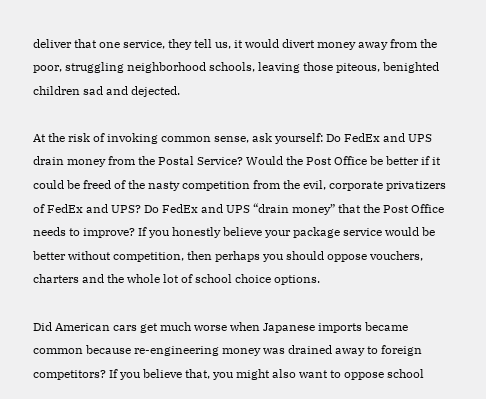deliver that one service, they tell us, it would divert money away from the poor, struggling neighborhood schools, leaving those piteous, benighted children sad and dejected.

At the risk of invoking common sense, ask yourself: Do FedEx and UPS drain money from the Postal Service? Would the Post Office be better if it could be freed of the nasty competition from the evil, corporate privatizers of FedEx and UPS? Do FedEx and UPS “drain money” that the Post Office needs to improve? If you honestly believe your package service would be better without competition, then perhaps you should oppose vouchers, charters and the whole lot of school choice options.

Did American cars get much worse when Japanese imports became common because re-engineering money was drained away to foreign competitors? If you believe that, you might also want to oppose school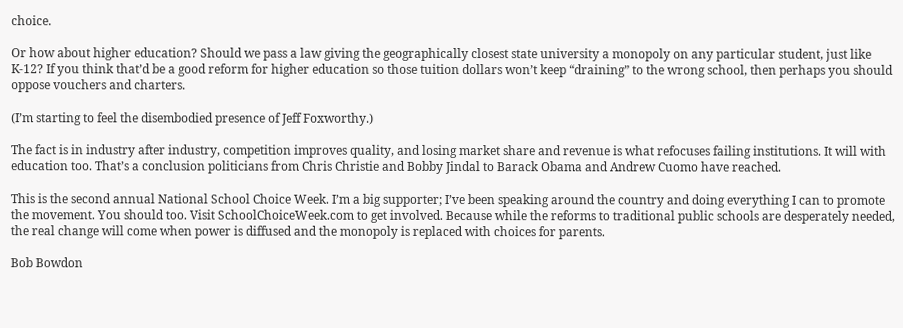choice.

Or how about higher education? Should we pass a law giving the geographically closest state university a monopoly on any particular student, just like K-12? If you think that’d be a good reform for higher education so those tuition dollars won’t keep “draining” to the wrong school, then perhaps you should oppose vouchers and charters.

(I’m starting to feel the disembodied presence of Jeff Foxworthy.)

The fact is in industry after industry, competition improves quality, and losing market share and revenue is what refocuses failing institutions. It will with education too. That’s a conclusion politicians from Chris Christie and Bobby Jindal to Barack Obama and Andrew Cuomo have reached.

This is the second annual National School Choice Week. I’m a big supporter; I’ve been speaking around the country and doing everything I can to promote the movement. You should too. Visit SchoolChoiceWeek.com to get involved. Because while the reforms to traditional public schools are desperately needed, the real change will come when power is diffused and the monopoly is replaced with choices for parents.

Bob Bowdon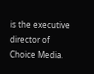is the executive director of Choice Media.